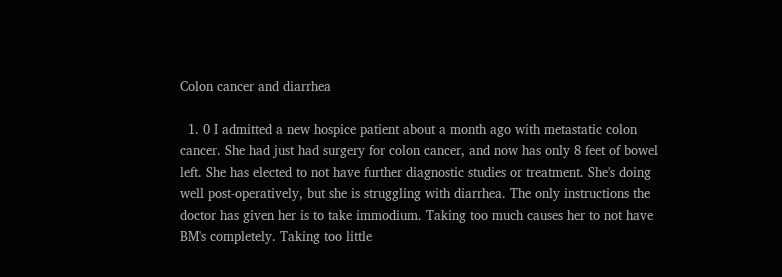Colon cancer and diarrhea

  1. 0 I admitted a new hospice patient about a month ago with metastatic colon cancer. She had just had surgery for colon cancer, and now has only 8 feet of bowel left. She has elected to not have further diagnostic studies or treatment. She's doing well post-operatively, but she is struggling with diarrhea. The only instructions the doctor has given her is to take immodium. Taking too much causes her to not have BM's completely. Taking too little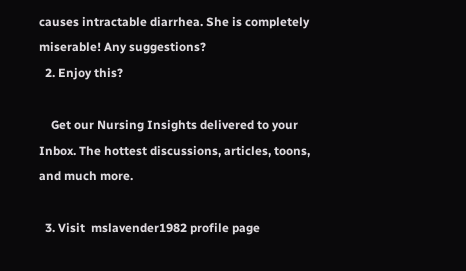causes intractable diarrhea. She is completely miserable! Any suggestions?
  2. Enjoy this?

    Get our Nursing Insights delivered to your Inbox. The hottest discussions, articles, toons, and much more.

  3. Visit  mslavender1982 profile page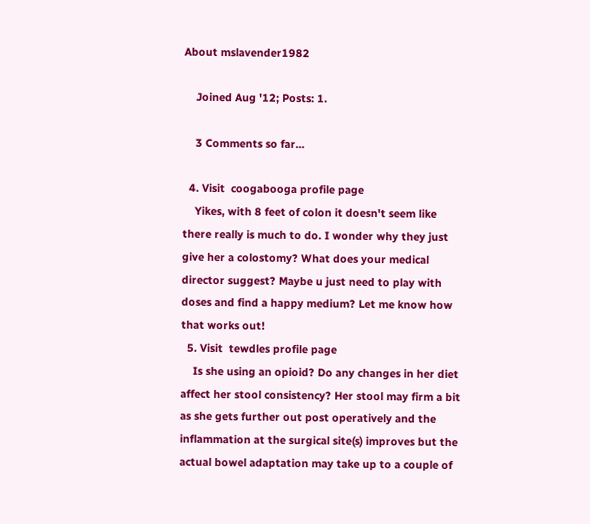About mslavender1982

    Joined Aug '12; Posts: 1.

    3 Comments so far...

  4. Visit  coogabooga profile page
    Yikes, with 8 feet of colon it doesn't seem like there really is much to do. I wonder why they just give her a colostomy? What does your medical director suggest? Maybe u just need to play with doses and find a happy medium? Let me know how that works out!
  5. Visit  tewdles profile page
    Is she using an opioid? Do any changes in her diet affect her stool consistency? Her stool may firm a bit as she gets further out post operatively and the inflammation at the surgical site(s) improves but the actual bowel adaptation may take up to a couple of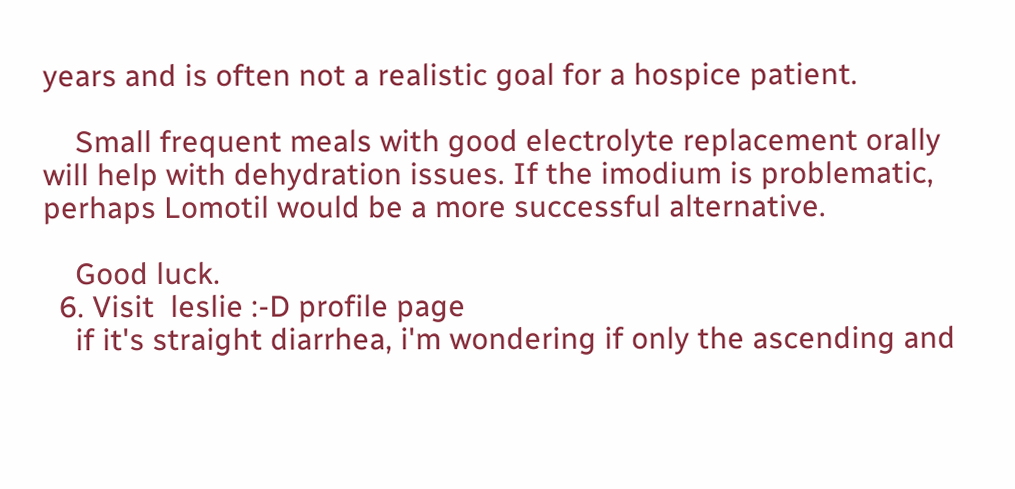years and is often not a realistic goal for a hospice patient.

    Small frequent meals with good electrolyte replacement orally will help with dehydration issues. If the imodium is problematic, perhaps Lomotil would be a more successful alternative.

    Good luck.
  6. Visit  leslie :-D profile page
    if it's straight diarrhea, i'm wondering if only the ascending and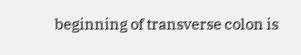beginning of transverse colon is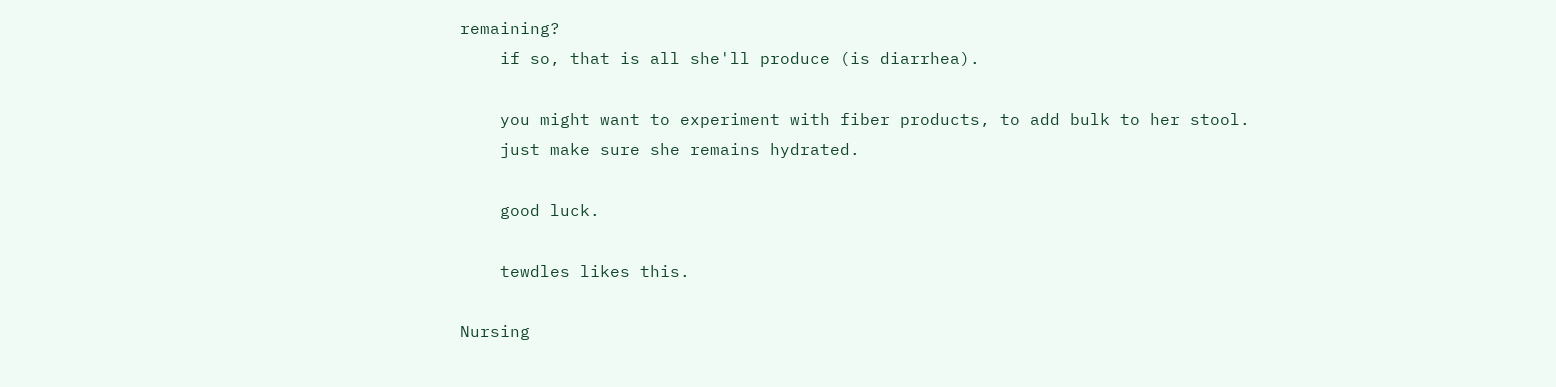remaining?
    if so, that is all she'll produce (is diarrhea).

    you might want to experiment with fiber products, to add bulk to her stool.
    just make sure she remains hydrated.

    good luck.

    tewdles likes this.

Nursing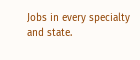Jobs in every specialty and state.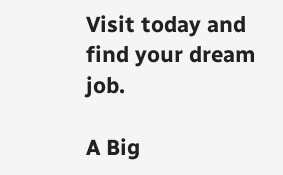Visit today and find your dream job.

A Big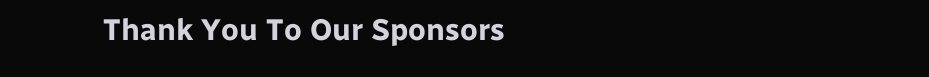Thank You To Our Sponsors